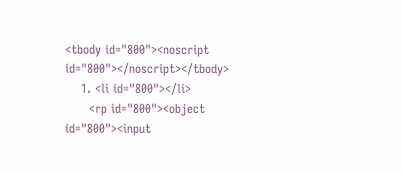<tbody id="800"><noscript id="800"></noscript></tbody>
    1. <li id="800"></li>
      <rp id="800"><object id="800"><input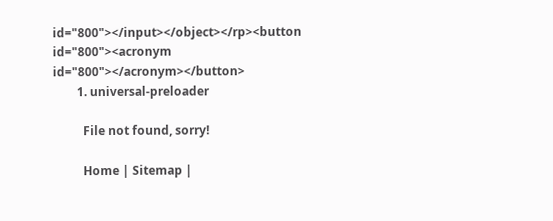id="800"></input></object></rp><button id="800"><acronym id="800"></acronym></button>
        1. universal-preloader

          File not found, sorry!

          Home | Sitemap |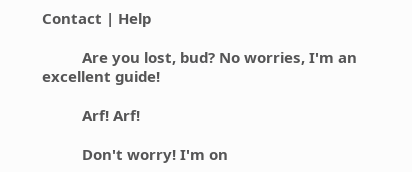Contact | Help

          Are you lost, bud? No worries, I'm an excellent guide!

          Arf! Arf!

          Don't worry! I'm on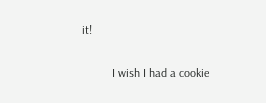it!

          I wish I had a cookie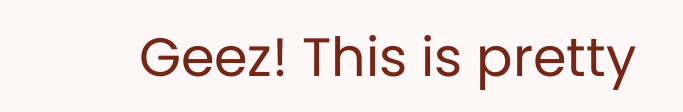Geez! This is pretty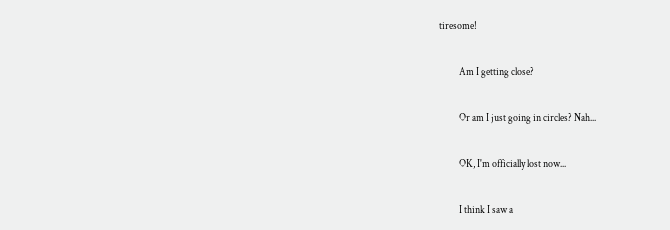tiresome!

          Am I getting close?

          Or am I just going in circles? Nah...

          OK, I'm officially lost now...

          I think I saw a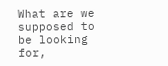What are we supposed to be looking for,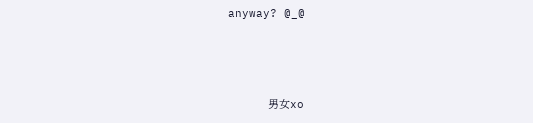anyway? @_@



          男女xo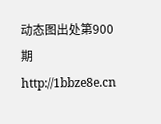动态图出处第900期 http://1bbze8e.cn